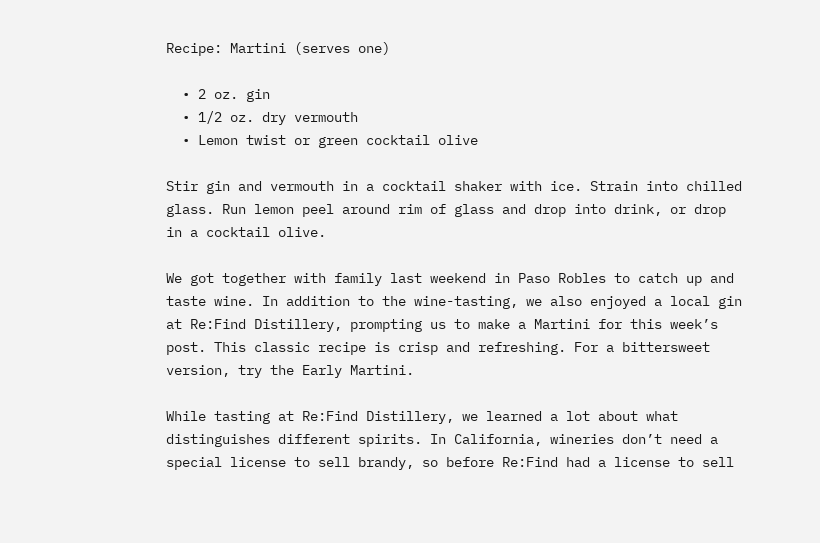Recipe: Martini (serves one)

  • 2 oz. gin
  • 1/2 oz. dry vermouth
  • Lemon twist or green cocktail olive

Stir gin and vermouth in a cocktail shaker with ice. Strain into chilled glass. Run lemon peel around rim of glass and drop into drink, or drop in a cocktail olive.

We got together with family last weekend in Paso Robles to catch up and taste wine. In addition to the wine-tasting, we also enjoyed a local gin at Re:Find Distillery, prompting us to make a Martini for this week’s post. This classic recipe is crisp and refreshing. For a bittersweet version, try the Early Martini.

While tasting at Re:Find Distillery, we learned a lot about what distinguishes different spirits. In California, wineries don’t need a special license to sell brandy, so before Re:Find had a license to sell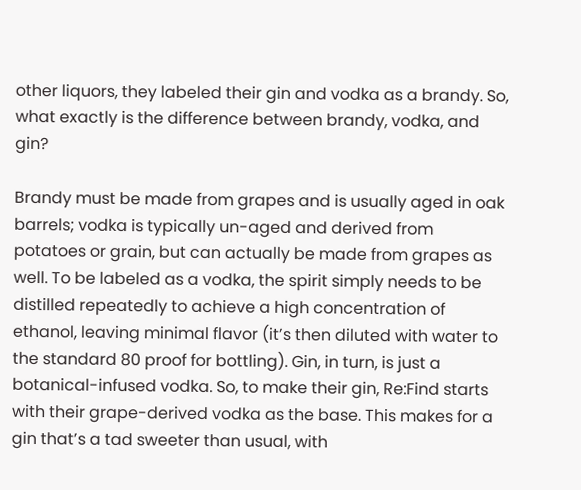other liquors, they labeled their gin and vodka as a brandy. So, what exactly is the difference between brandy, vodka, and gin?

Brandy must be made from grapes and is usually aged in oak barrels; vodka is typically un-aged and derived from potatoes or grain, but can actually be made from grapes as well. To be labeled as a vodka, the spirit simply needs to be distilled repeatedly to achieve a high concentration of ethanol, leaving minimal flavor (it’s then diluted with water to the standard 80 proof for bottling). Gin, in turn, is just a botanical-infused vodka. So, to make their gin, Re:Find starts with their grape-derived vodka as the base. This makes for a gin that’s a tad sweeter than usual, with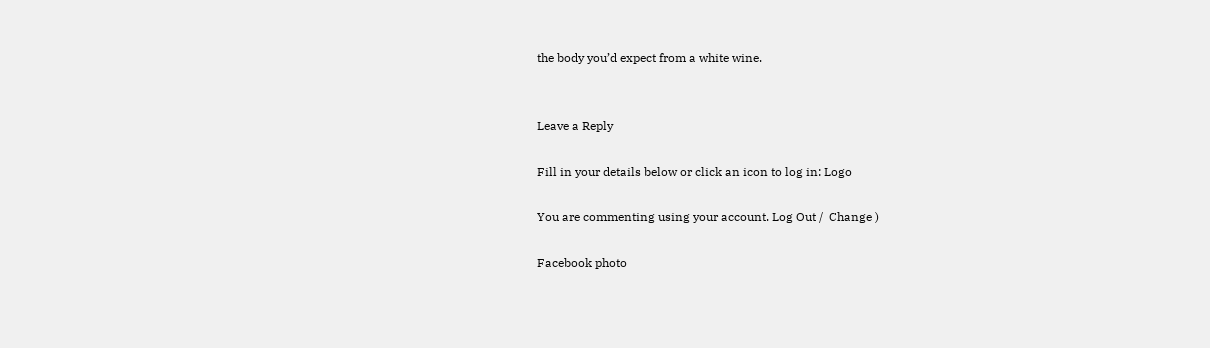the body you’d expect from a white wine.


Leave a Reply

Fill in your details below or click an icon to log in: Logo

You are commenting using your account. Log Out /  Change )

Facebook photo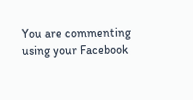You are commenting using your Facebook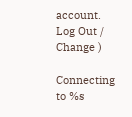account. Log Out /  Change )

Connecting to %s